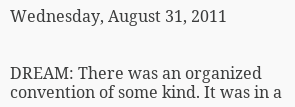Wednesday, August 31, 2011


DREAM: There was an organized convention of some kind. It was in a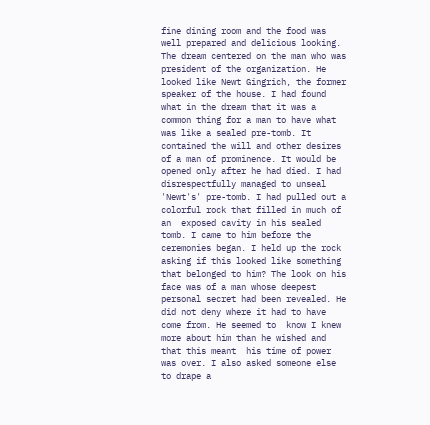fine dining room and the food was well prepared and delicious looking. The dream centered on the man who was president of the organization. He looked like Newt Gingrich, the former speaker of the house. I had found what in the dream that it was a common thing for a man to have what was like a sealed pre-tomb. It contained the will and other desires of a man of prominence. It would be opened only after he had died. I had disrespectfully managed to unseal 'Newt's' pre-tomb. I had pulled out a colorful rock that filled in much of an  exposed cavity in his sealed tomb. I came to him before the ceremonies began. I held up the rock asking if this looked like something that belonged to him? The look on his face was of a man whose deepest personal secret had been revealed. He did not deny where it had to have come from. He seemed to  know I knew more about him than he wished and that this meant  his time of power was over. I also asked someone else to drape a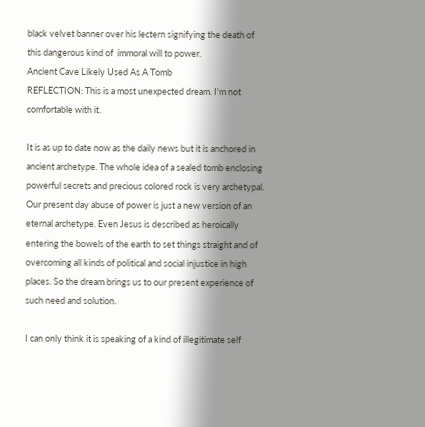black velvet banner over his lectern signifying the death of  this dangerous kind of  immoral will to power.
Ancient Cave Likely Used As A Tomb
REFLECTION: This is a most unexpected dream. I'm not comfortable with it.

It is as up to date now as the daily news but it is anchored in ancient archetype. The whole idea of a sealed tomb enclosing powerful secrets and precious colored rock is very archetypal. Our present day abuse of power is just a new version of an eternal archetype. Even Jesus is described as heroically entering the bowels of the earth to set things straight and of overcoming all kinds of political and social injustice in high places. So the dream brings us to our present experience of such need and solution.

I can only think it is speaking of a kind of illegitimate self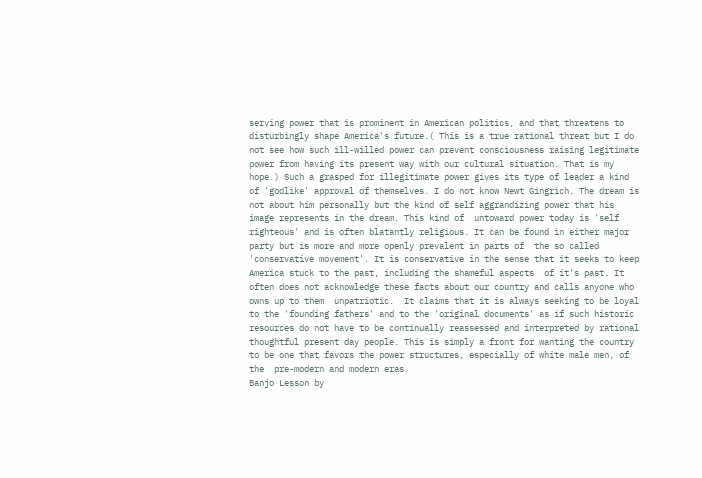serving power that is prominent in American politics, and that threatens to disturbingly shape America's future.( This is a true rational threat but I do not see how such ill-willed power can prevent consciousness raising legitimate power from having its present way with our cultural situation. That is my hope.) Such a grasped for illegitimate power gives its type of leader a kind of 'godlike' approval of themselves. I do not know Newt Gingrich. The dream is not about him personally but the kind of self aggrandizing power that his image represents in the dream. This kind of  untoward power today is 'self righteous' and is often blatantly religious. It can be found in either major party but is more and more openly prevalent in parts of  the so called 'conservative movement'. It is conservative in the sense that it seeks to keep America stuck to the past, including the shameful aspects  of it's past. It often does not acknowledge these facts about our country and calls anyone who owns up to them  unpatriotic.  It claims that it is always seeking to be loyal to the 'founding fathers' and to the 'original documents' as if such historic resources do not have to be continually reassessed and interpreted by rational thoughtful present day people. This is simply a front for wanting the country to be one that favors the power structures, especially of white male men, of the  pre-modern and modern eras.
Banjo Lesson by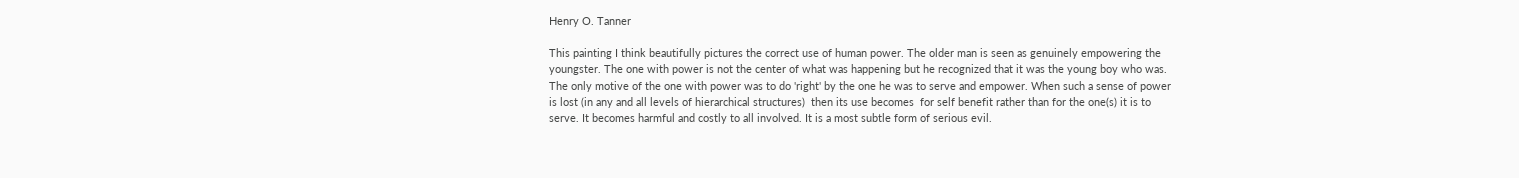Henry O. Tanner

This painting I think beautifully pictures the correct use of human power. The older man is seen as genuinely empowering the youngster. The one with power is not the center of what was happening but he recognized that it was the young boy who was. The only motive of the one with power was to do 'right' by the one he was to serve and empower. When such a sense of power is lost (in any and all levels of hierarchical structures)  then its use becomes  for self benefit rather than for the one(s) it is to serve. It becomes harmful and costly to all involved. It is a most subtle form of serious evil.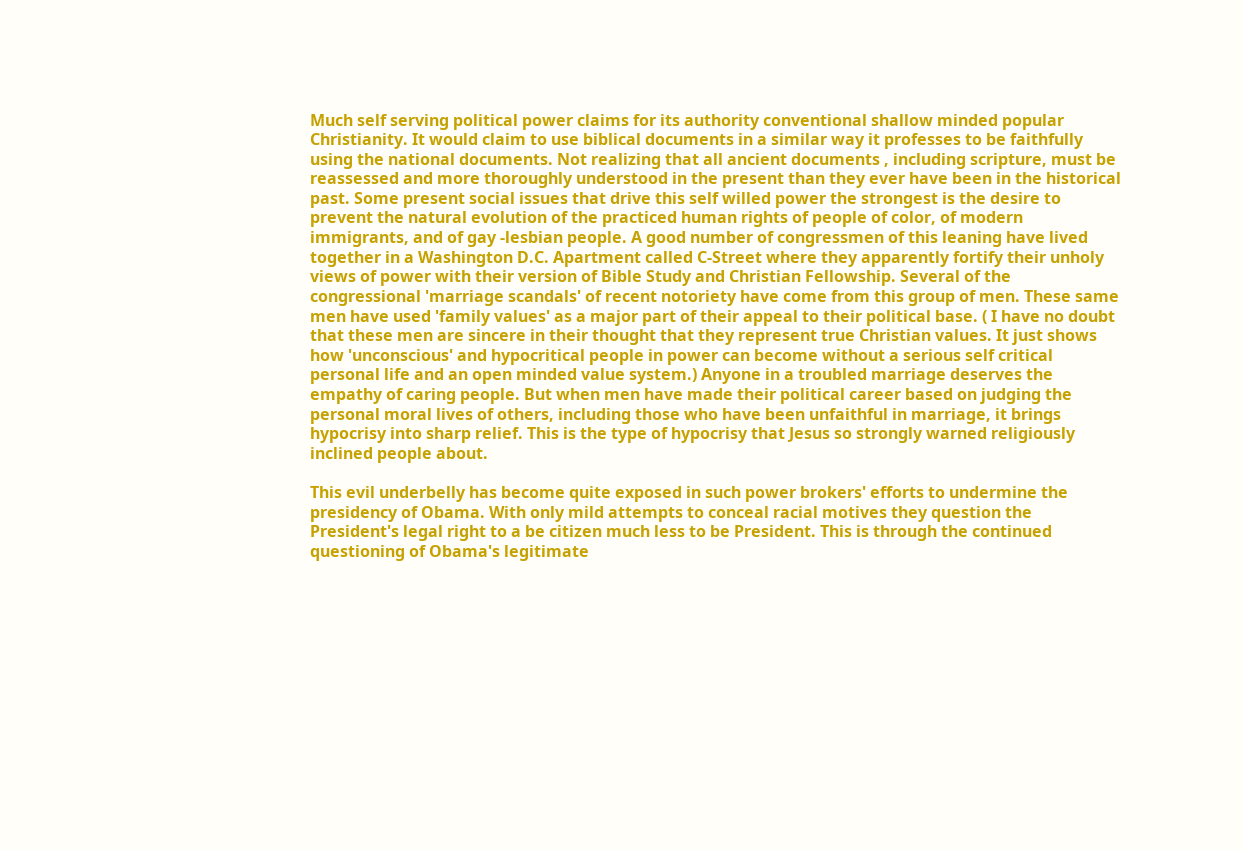Much self serving political power claims for its authority conventional shallow minded popular Christianity. It would claim to use biblical documents in a similar way it professes to be faithfully using the national documents. Not realizing that all ancient documents , including scripture, must be reassessed and more thoroughly understood in the present than they ever have been in the historical past. Some present social issues that drive this self willed power the strongest is the desire to prevent the natural evolution of the practiced human rights of people of color, of modern immigrants, and of gay -lesbian people. A good number of congressmen of this leaning have lived together in a Washington D.C. Apartment called C-Street where they apparently fortify their unholy views of power with their version of Bible Study and Christian Fellowship. Several of the congressional 'marriage scandals' of recent notoriety have come from this group of men. These same men have used 'family values' as a major part of their appeal to their political base. ( I have no doubt that these men are sincere in their thought that they represent true Christian values. It just shows how 'unconscious' and hypocritical people in power can become without a serious self critical personal life and an open minded value system.) Anyone in a troubled marriage deserves the empathy of caring people. But when men have made their political career based on judging the personal moral lives of others, including those who have been unfaithful in marriage, it brings hypocrisy into sharp relief. This is the type of hypocrisy that Jesus so strongly warned religiously inclined people about.

This evil underbelly has become quite exposed in such power brokers' efforts to undermine the presidency of Obama. With only mild attempts to conceal racial motives they question the President's legal right to a be citizen much less to be President. This is through the continued questioning of Obama's legitimate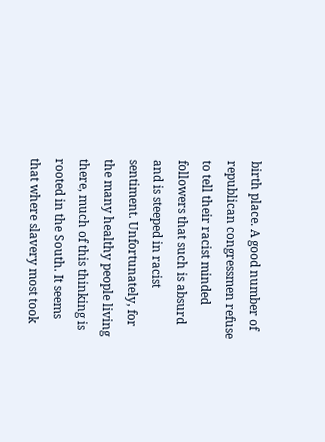birth place. A good number of republican congressmen refuse to tell their racist minded followers that such is absurd and is steeped in racist sentiment. Unfortunately, for the many healthy people living there, much of this thinking is rooted in the South. It seems that where slavery most took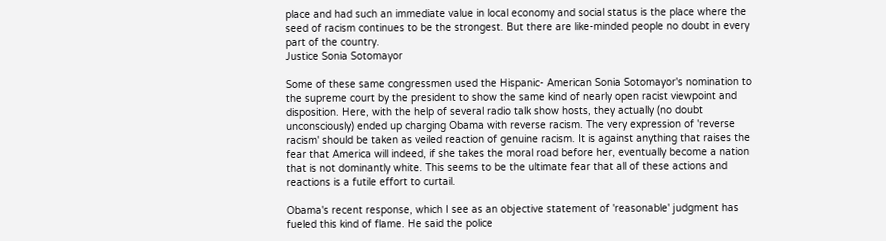place and had such an immediate value in local economy and social status is the place where the seed of racism continues to be the strongest. But there are like-minded people no doubt in every part of the country.
Justice Sonia Sotomayor

Some of these same congressmen used the Hispanic- American Sonia Sotomayor's nomination to the supreme court by the president to show the same kind of nearly open racist viewpoint and disposition. Here, with the help of several radio talk show hosts, they actually (no doubt unconsciously) ended up charging Obama with reverse racism. The very expression of 'reverse racism' should be taken as veiled reaction of genuine racism. It is against anything that raises the fear that America will indeed, if she takes the moral road before her, eventually become a nation that is not dominantly white. This seems to be the ultimate fear that all of these actions and reactions is a futile effort to curtail.

Obama's recent response, which I see as an objective statement of 'reasonable' judgment has fueled this kind of flame. He said the police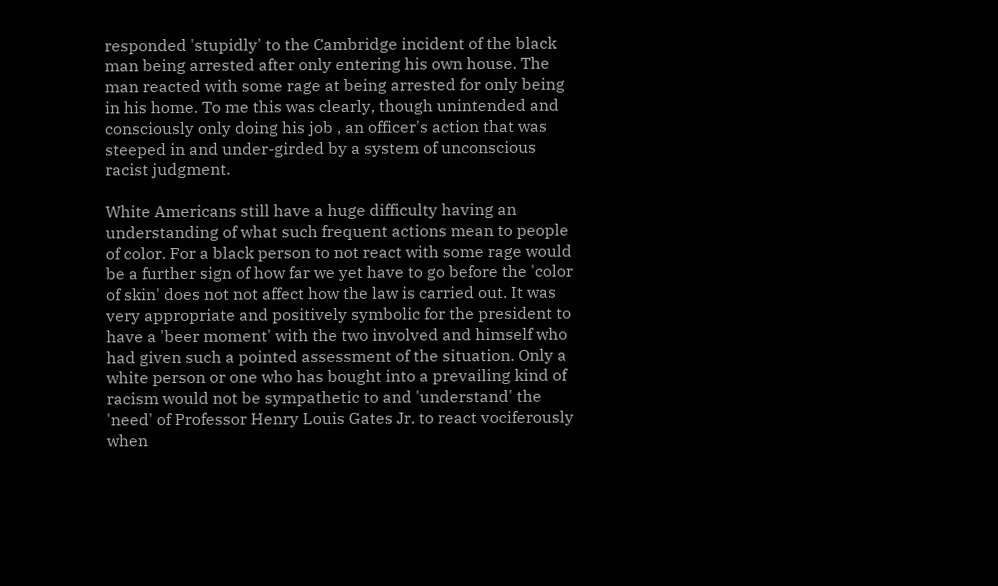responded 'stupidly' to the Cambridge incident of the black man being arrested after only entering his own house. The man reacted with some rage at being arrested for only being in his home. To me this was clearly, though unintended and consciously only doing his job , an officer's action that was steeped in and under-girded by a system of unconscious racist judgment.

White Americans still have a huge difficulty having an understanding of what such frequent actions mean to people of color. For a black person to not react with some rage would be a further sign of how far we yet have to go before the 'color of skin' does not not affect how the law is carried out. It was very appropriate and positively symbolic for the president to have a 'beer moment' with the two involved and himself who had given such a pointed assessment of the situation. Only a white person or one who has bought into a prevailing kind of racism would not be sympathetic to and 'understand' the 'need' of Professor Henry Louis Gates Jr. to react vociferously when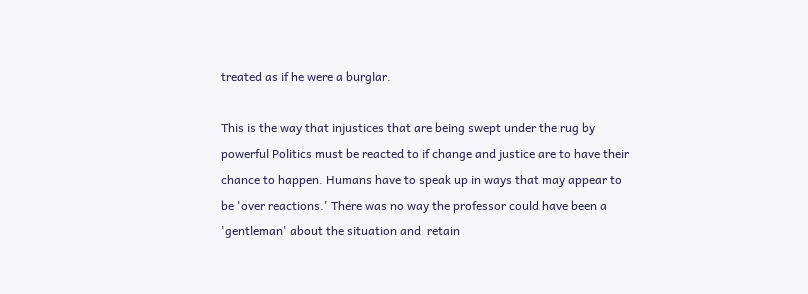treated as if he were a burglar.

This is the way that injustices that are being swept under the rug by  powerful Politics must be reacted to if change and justice are to have their chance to happen. Humans have to speak up in ways that may appear to be 'over reactions.' There was no way the professor could have been a 'gentleman' about the situation and  retain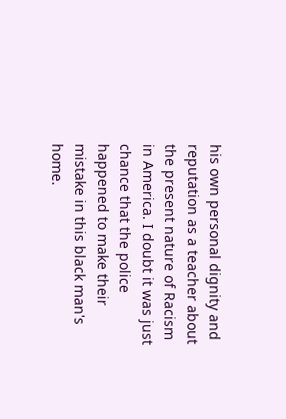his own personal dignity and reputation as a teacher about the present nature of Racism in America. I doubt it was just chance that the police happened to make their mistake in this black man's home.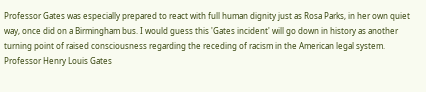Professor Gates was especially prepared to react with full human dignity just as Rosa Parks, in her own quiet way, once did on a Birmingham bus. I would guess this 'Gates incident' will go down in history as another turning point of raised consciousness regarding the receding of racism in the American legal system.
Professor Henry Louis Gates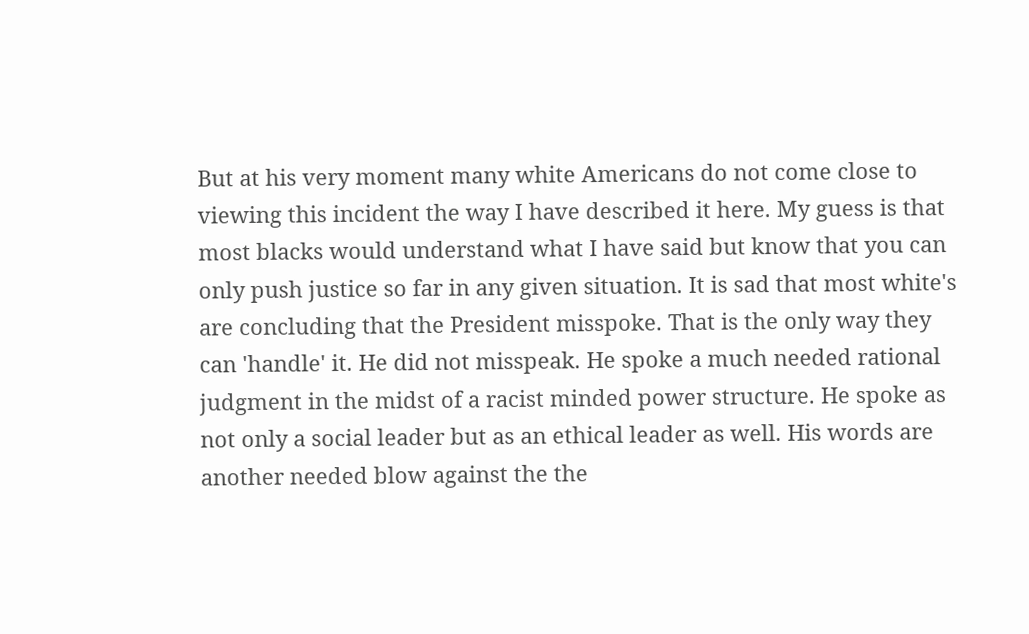But at his very moment many white Americans do not come close to viewing this incident the way I have described it here. My guess is that most blacks would understand what I have said but know that you can only push justice so far in any given situation. It is sad that most white's are concluding that the President misspoke. That is the only way they can 'handle' it. He did not misspeak. He spoke a much needed rational judgment in the midst of a racist minded power structure. He spoke as not only a social leader but as an ethical leader as well. His words are another needed blow against the the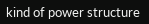kind of power structure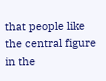that people like the central figure in the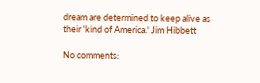dream are determined to keep alive as their 'kind of America.' Jim Hibbett

No comments: